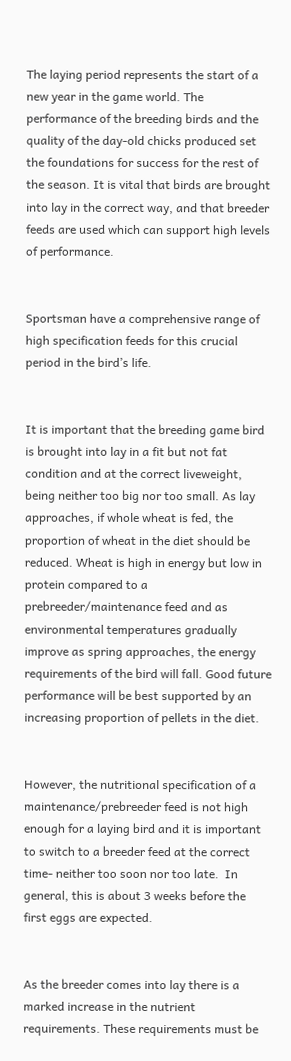The laying period represents the start of a new year in the game world. The performance of the breeding birds and the quality of the day-old chicks produced set the foundations for success for the rest of the season. It is vital that birds are brought into lay in the correct way, and that breeder feeds are used which can support high levels of performance.


Sportsman have a comprehensive range of high specification feeds for this crucial period in the bird’s life.


It is important that the breeding game bird is brought into lay in a fit but not fat condition and at the correct liveweight, being neither too big nor too small. As lay approaches, if whole wheat is fed, the proportion of wheat in the diet should be reduced. Wheat is high in energy but low in protein compared to a prebreeder/maintenance feed and as environmental temperatures gradually improve as spring approaches, the energy requirements of the bird will fall. Good future performance will be best supported by an increasing proportion of pellets in the diet.


However, the nutritional specification of a maintenance/prebreeder feed is not high enough for a laying bird and it is important to switch to a breeder feed at the correct time- neither too soon nor too late.  In general, this is about 3 weeks before the first eggs are expected.


As the breeder comes into lay there is a marked increase in the nutrient requirements. These requirements must be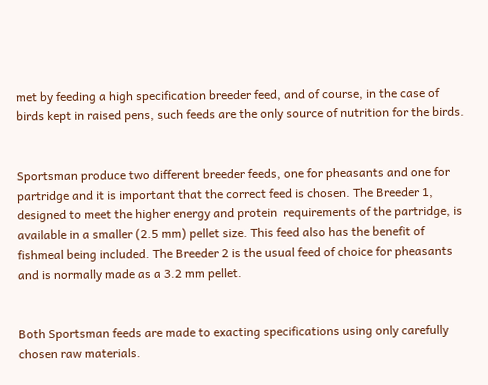met by feeding a high specification breeder feed, and of course, in the case of birds kept in raised pens, such feeds are the only source of nutrition for the birds.


Sportsman produce two different breeder feeds, one for pheasants and one for partridge and it is important that the correct feed is chosen. The Breeder 1, designed to meet the higher energy and protein  requirements of the partridge, is available in a smaller (2.5 mm) pellet size. This feed also has the benefit of fishmeal being included. The Breeder 2 is the usual feed of choice for pheasants and is normally made as a 3.2 mm pellet.


Both Sportsman feeds are made to exacting specifications using only carefully chosen raw materials.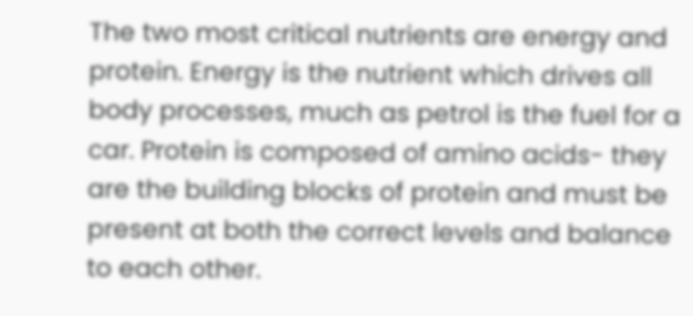The two most critical nutrients are energy and protein. Energy is the nutrient which drives all body processes, much as petrol is the fuel for a car. Protein is composed of amino acids- they are the building blocks of protein and must be present at both the correct levels and balance to each other.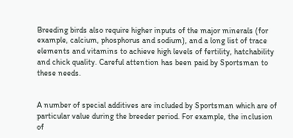Breeding birds also require higher inputs of the major minerals (for example, calcium, phosphorus and sodium), and a long list of trace elements and vitamins to achieve high levels of fertility, hatchability and chick quality. Careful attention has been paid by Sportsman to these needs.


A number of special additives are included by Sportsman which are of particular value during the breeder period. For example, the inclusion of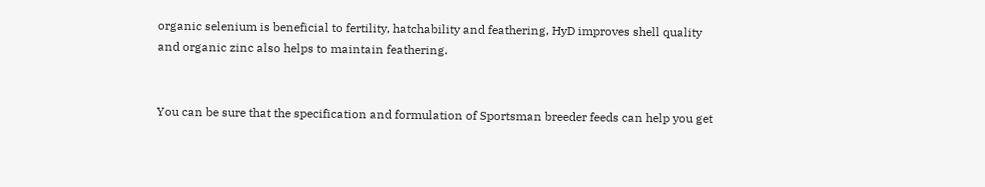organic selenium is beneficial to fertility, hatchability and feathering, HyD improves shell quality and organic zinc also helps to maintain feathering.


You can be sure that the specification and formulation of Sportsman breeder feeds can help you get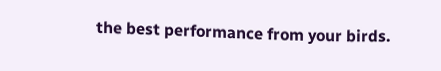the best performance from your birds.